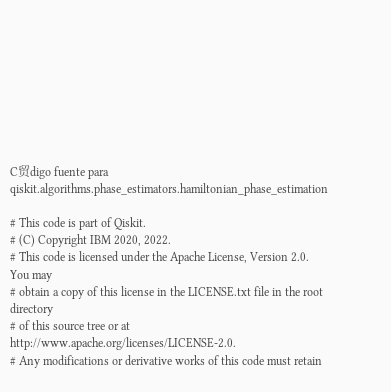C贸digo fuente para qiskit.algorithms.phase_estimators.hamiltonian_phase_estimation

# This code is part of Qiskit.
# (C) Copyright IBM 2020, 2022.
# This code is licensed under the Apache License, Version 2.0. You may
# obtain a copy of this license in the LICENSE.txt file in the root directory
# of this source tree or at http://www.apache.org/licenses/LICENSE-2.0.
# Any modifications or derivative works of this code must retain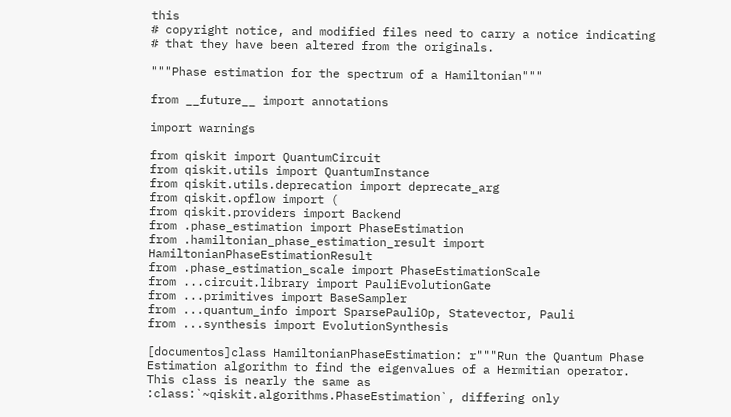this
# copyright notice, and modified files need to carry a notice indicating
# that they have been altered from the originals.

"""Phase estimation for the spectrum of a Hamiltonian"""

from __future__ import annotations

import warnings

from qiskit import QuantumCircuit
from qiskit.utils import QuantumInstance
from qiskit.utils.deprecation import deprecate_arg
from qiskit.opflow import (
from qiskit.providers import Backend
from .phase_estimation import PhaseEstimation
from .hamiltonian_phase_estimation_result import HamiltonianPhaseEstimationResult
from .phase_estimation_scale import PhaseEstimationScale
from ...circuit.library import PauliEvolutionGate
from ...primitives import BaseSampler
from ...quantum_info import SparsePauliOp, Statevector, Pauli
from ...synthesis import EvolutionSynthesis

[documentos]class HamiltonianPhaseEstimation: r"""Run the Quantum Phase Estimation algorithm to find the eigenvalues of a Hermitian operator. This class is nearly the same as :class:`~qiskit.algorithms.PhaseEstimation`, differing only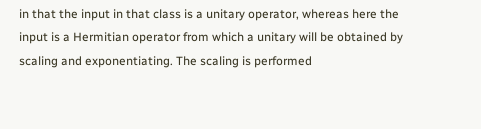in that the input in that class is a unitary operator, whereas here the input is a Hermitian operator from which a unitary will be obtained by scaling and exponentiating. The scaling is performed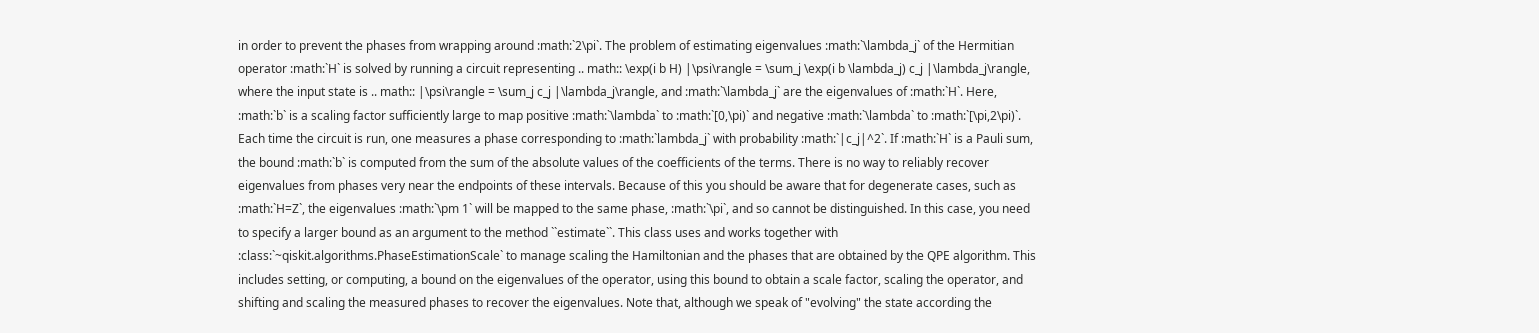in order to prevent the phases from wrapping around :math:`2\pi`. The problem of estimating eigenvalues :math:`\lambda_j` of the Hermitian operator :math:`H` is solved by running a circuit representing .. math:: \exp(i b H) |\psi\rangle = \sum_j \exp(i b \lambda_j) c_j |\lambda_j\rangle, where the input state is .. math:: |\psi\rangle = \sum_j c_j |\lambda_j\rangle, and :math:`\lambda_j` are the eigenvalues of :math:`H`. Here, :math:`b` is a scaling factor sufficiently large to map positive :math:`\lambda` to :math:`[0,\pi)` and negative :math:`\lambda` to :math:`[\pi,2\pi)`. Each time the circuit is run, one measures a phase corresponding to :math:`lambda_j` with probability :math:`|c_j|^2`. If :math:`H` is a Pauli sum, the bound :math:`b` is computed from the sum of the absolute values of the coefficients of the terms. There is no way to reliably recover eigenvalues from phases very near the endpoints of these intervals. Because of this you should be aware that for degenerate cases, such as :math:`H=Z`, the eigenvalues :math:`\pm 1` will be mapped to the same phase, :math:`\pi`, and so cannot be distinguished. In this case, you need to specify a larger bound as an argument to the method ``estimate``. This class uses and works together with :class:`~qiskit.algorithms.PhaseEstimationScale` to manage scaling the Hamiltonian and the phases that are obtained by the QPE algorithm. This includes setting, or computing, a bound on the eigenvalues of the operator, using this bound to obtain a scale factor, scaling the operator, and shifting and scaling the measured phases to recover the eigenvalues. Note that, although we speak of "evolving" the state according the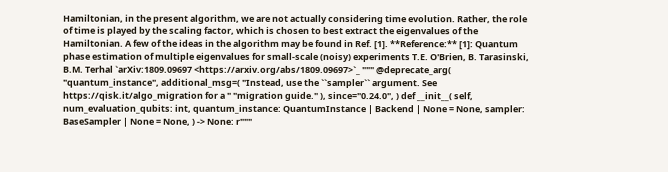Hamiltonian, in the present algorithm, we are not actually considering time evolution. Rather, the role of time is played by the scaling factor, which is chosen to best extract the eigenvalues of the Hamiltonian. A few of the ideas in the algorithm may be found in Ref. [1]. **Reference:** [1]: Quantum phase estimation of multiple eigenvalues for small-scale (noisy) experiments T.E. O'Brien, B. Tarasinski, B.M. Terhal `arXiv:1809.09697 <https://arxiv.org/abs/1809.09697>`_ """ @deprecate_arg( "quantum_instance", additional_msg=( "Instead, use the ``sampler`` argument. See https://qisk.it/algo_migration for a " "migration guide." ), since="0.24.0", ) def __init__( self, num_evaluation_qubits: int, quantum_instance: QuantumInstance | Backend | None = None, sampler: BaseSampler | None = None, ) -> None: r"""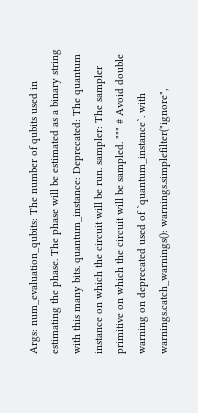Args: num_evaluation_qubits: The number of qubits used in estimating the phase. The phase will be estimated as a binary string with this many bits. quantum_instance: Deprecated: The quantum instance on which the circuit will be run. sampler: The sampler primitive on which the circuit will be sampled. """ # Avoid double warning on deprecated used of `quantum_instance`. with warnings.catch_warnings(): warnings.simplefilter("ignore",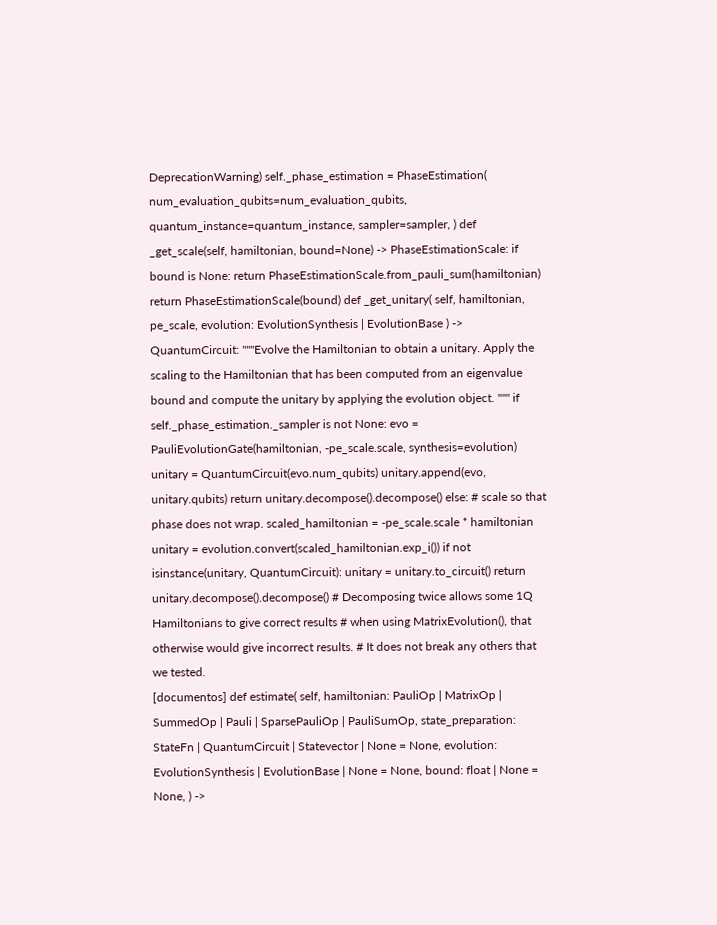DeprecationWarning) self._phase_estimation = PhaseEstimation( num_evaluation_qubits=num_evaluation_qubits, quantum_instance=quantum_instance, sampler=sampler, ) def _get_scale(self, hamiltonian, bound=None) -> PhaseEstimationScale: if bound is None: return PhaseEstimationScale.from_pauli_sum(hamiltonian) return PhaseEstimationScale(bound) def _get_unitary( self, hamiltonian, pe_scale, evolution: EvolutionSynthesis | EvolutionBase ) -> QuantumCircuit: """Evolve the Hamiltonian to obtain a unitary. Apply the scaling to the Hamiltonian that has been computed from an eigenvalue bound and compute the unitary by applying the evolution object. """ if self._phase_estimation._sampler is not None: evo = PauliEvolutionGate(hamiltonian, -pe_scale.scale, synthesis=evolution) unitary = QuantumCircuit(evo.num_qubits) unitary.append(evo, unitary.qubits) return unitary.decompose().decompose() else: # scale so that phase does not wrap. scaled_hamiltonian = -pe_scale.scale * hamiltonian unitary = evolution.convert(scaled_hamiltonian.exp_i()) if not isinstance(unitary, QuantumCircuit): unitary = unitary.to_circuit() return unitary.decompose().decompose() # Decomposing twice allows some 1Q Hamiltonians to give correct results # when using MatrixEvolution(), that otherwise would give incorrect results. # It does not break any others that we tested.
[documentos] def estimate( self, hamiltonian: PauliOp | MatrixOp | SummedOp | Pauli | SparsePauliOp | PauliSumOp, state_preparation: StateFn | QuantumCircuit | Statevector | None = None, evolution: EvolutionSynthesis | EvolutionBase | None = None, bound: float | None = None, ) ->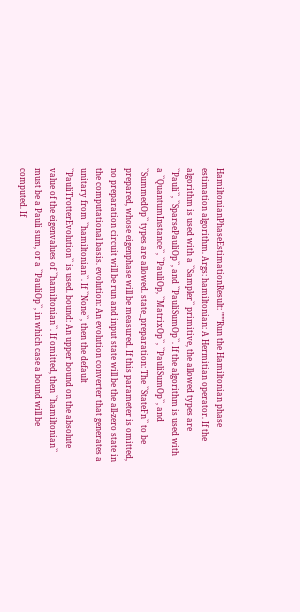HamiltonianPhaseEstimationResult: """Run the Hamiltonian phase estimation algorithm. Args: hamiltonian: A Hermitian operator. If the algorithm is used with a ``Sampler`` primitive, the allowed types are ``Pauli``, ``SparsePauliOp``, and ``PauliSumOp``. If the algorithm is used with a ``QuantumInstance``, ``PauliOp, ``MatrixOp``, ``PauliSumOp``, and ``SummedOp`` types are allowed. state_preparation: The ``StateFn`` to be prepared, whose eigenphase will be measured. If this parameter is omitted, no preparation circuit will be run and input state will be the all-zero state in the computational basis. evolution: An evolution converter that generates a unitary from ``hamiltonian``. If ``None``, then the default ``PauliTrotterEvolution`` is used. bound: An upper bound on the absolute value of the eigenvalues of ``hamiltonian``. If omitted, then ``hamiltonian`` must be a Pauli sum, or a ``PauliOp``, in which case a bound will be computed. If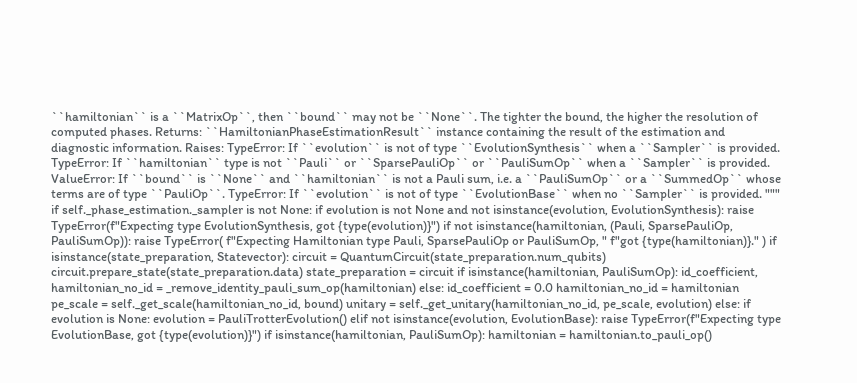``hamiltonian`` is a ``MatrixOp``, then ``bound`` may not be ``None``. The tighter the bound, the higher the resolution of computed phases. Returns: ``HamiltonianPhaseEstimationResult`` instance containing the result of the estimation and diagnostic information. Raises: TypeError: If ``evolution`` is not of type ``EvolutionSynthesis`` when a ``Sampler`` is provided. TypeError: If ``hamiltonian`` type is not ``Pauli`` or ``SparsePauliOp`` or ``PauliSumOp`` when a ``Sampler`` is provided. ValueError: If ``bound`` is ``None`` and ``hamiltonian`` is not a Pauli sum, i.e. a ``PauliSumOp`` or a ``SummedOp`` whose terms are of type ``PauliOp``. TypeError: If ``evolution`` is not of type ``EvolutionBase`` when no ``Sampler`` is provided. """ if self._phase_estimation._sampler is not None: if evolution is not None and not isinstance(evolution, EvolutionSynthesis): raise TypeError(f"Expecting type EvolutionSynthesis, got {type(evolution)}") if not isinstance(hamiltonian, (Pauli, SparsePauliOp, PauliSumOp)): raise TypeError( f"Expecting Hamiltonian type Pauli, SparsePauliOp or PauliSumOp, " f"got {type(hamiltonian)}." ) if isinstance(state_preparation, Statevector): circuit = QuantumCircuit(state_preparation.num_qubits) circuit.prepare_state(state_preparation.data) state_preparation = circuit if isinstance(hamiltonian, PauliSumOp): id_coefficient, hamiltonian_no_id = _remove_identity_pauli_sum_op(hamiltonian) else: id_coefficient = 0.0 hamiltonian_no_id = hamiltonian pe_scale = self._get_scale(hamiltonian_no_id, bound) unitary = self._get_unitary(hamiltonian_no_id, pe_scale, evolution) else: if evolution is None: evolution = PauliTrotterEvolution() elif not isinstance(evolution, EvolutionBase): raise TypeError(f"Expecting type EvolutionBase, got {type(evolution)}") if isinstance(hamiltonian, PauliSumOp): hamiltonian = hamiltonian.to_pauli_op()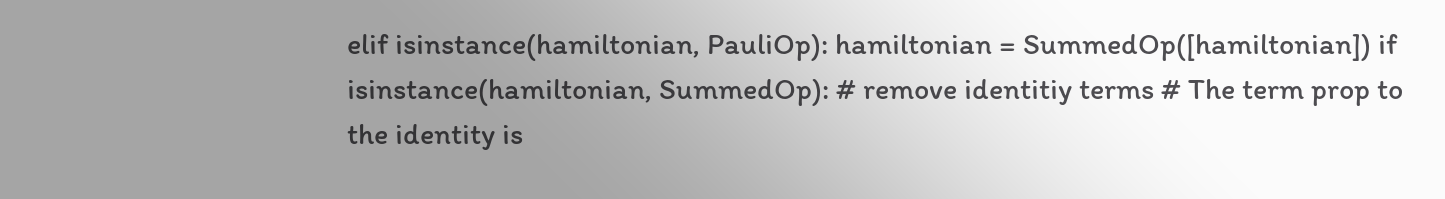elif isinstance(hamiltonian, PauliOp): hamiltonian = SummedOp([hamiltonian]) if isinstance(hamiltonian, SummedOp): # remove identitiy terms # The term prop to the identity is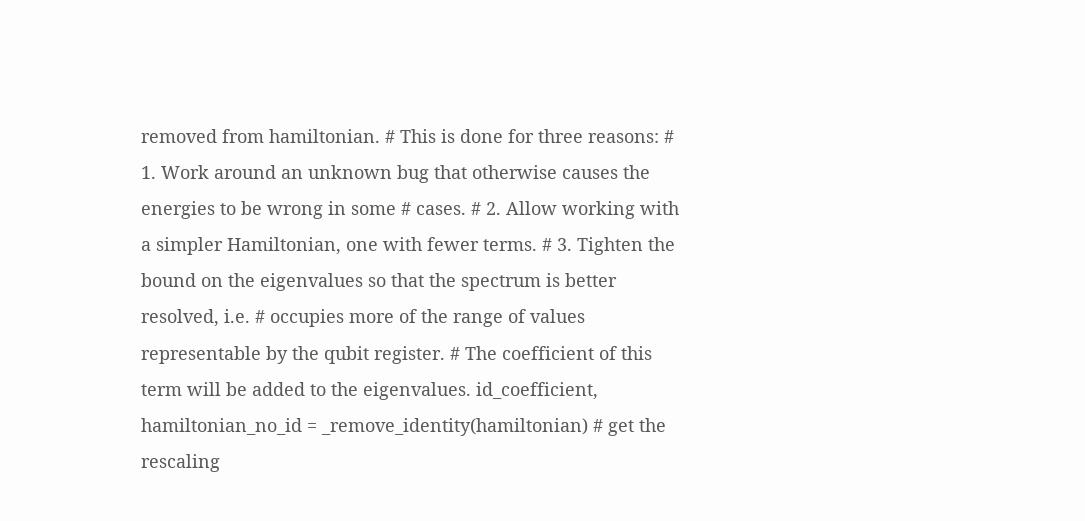removed from hamiltonian. # This is done for three reasons: # 1. Work around an unknown bug that otherwise causes the energies to be wrong in some # cases. # 2. Allow working with a simpler Hamiltonian, one with fewer terms. # 3. Tighten the bound on the eigenvalues so that the spectrum is better resolved, i.e. # occupies more of the range of values representable by the qubit register. # The coefficient of this term will be added to the eigenvalues. id_coefficient, hamiltonian_no_id = _remove_identity(hamiltonian) # get the rescaling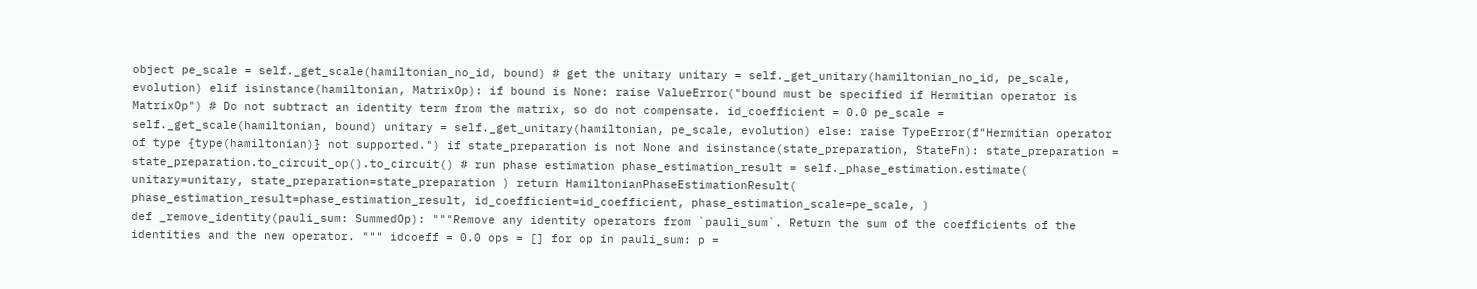object pe_scale = self._get_scale(hamiltonian_no_id, bound) # get the unitary unitary = self._get_unitary(hamiltonian_no_id, pe_scale, evolution) elif isinstance(hamiltonian, MatrixOp): if bound is None: raise ValueError("bound must be specified if Hermitian operator is MatrixOp") # Do not subtract an identity term from the matrix, so do not compensate. id_coefficient = 0.0 pe_scale = self._get_scale(hamiltonian, bound) unitary = self._get_unitary(hamiltonian, pe_scale, evolution) else: raise TypeError(f"Hermitian operator of type {type(hamiltonian)} not supported.") if state_preparation is not None and isinstance(state_preparation, StateFn): state_preparation = state_preparation.to_circuit_op().to_circuit() # run phase estimation phase_estimation_result = self._phase_estimation.estimate( unitary=unitary, state_preparation=state_preparation ) return HamiltonianPhaseEstimationResult( phase_estimation_result=phase_estimation_result, id_coefficient=id_coefficient, phase_estimation_scale=pe_scale, )
def _remove_identity(pauli_sum: SummedOp): """Remove any identity operators from `pauli_sum`. Return the sum of the coefficients of the identities and the new operator. """ idcoeff = 0.0 ops = [] for op in pauli_sum: p =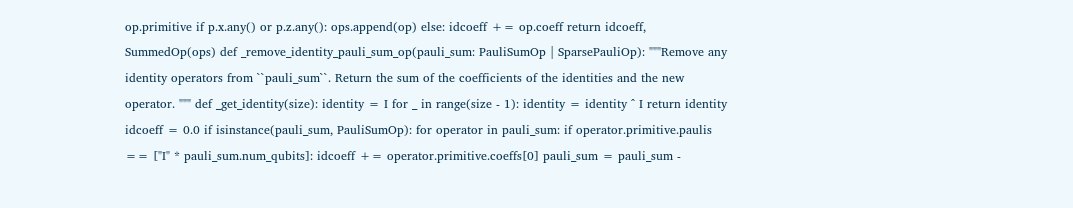op.primitive if p.x.any() or p.z.any(): ops.append(op) else: idcoeff += op.coeff return idcoeff, SummedOp(ops) def _remove_identity_pauli_sum_op(pauli_sum: PauliSumOp | SparsePauliOp): """Remove any identity operators from ``pauli_sum``. Return the sum of the coefficients of the identities and the new operator. """ def _get_identity(size): identity = I for _ in range(size - 1): identity = identity ^ I return identity idcoeff = 0.0 if isinstance(pauli_sum, PauliSumOp): for operator in pauli_sum: if operator.primitive.paulis == ["I" * pauli_sum.num_qubits]: idcoeff += operator.primitive.coeffs[0] pauli_sum = pauli_sum -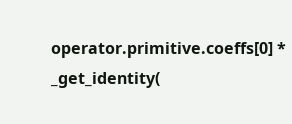operator.primitive.coeffs[0] * _get_identity(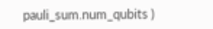pauli_sum.num_qubits )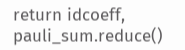return idcoeff, pauli_sum.reduce()